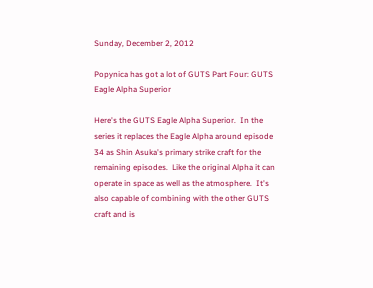Sunday, December 2, 2012

Popynica has got a lot of GUTS Part Four: GUTS Eagle Alpha Superior

Here's the GUTS Eagle Alpha Superior.  In the series it replaces the Eagle Alpha around episode 34 as Shin Asuka's primary strike craft for the remaining episodes.  Like the original Alpha it can operate in space as well as the atmosphere.  It's also capable of combining with the other GUTS craft and is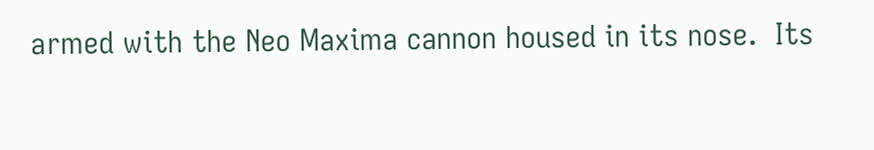armed with the Neo Maxima cannon housed in its nose.  Its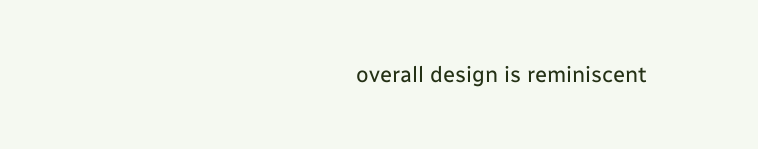overall design is reminiscent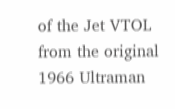of the Jet VTOL from the original 1966 Ultraman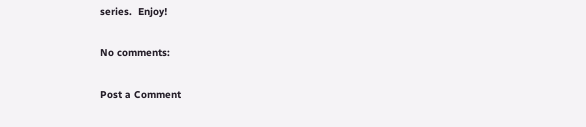series.  Enjoy!

No comments:

Post a Comment